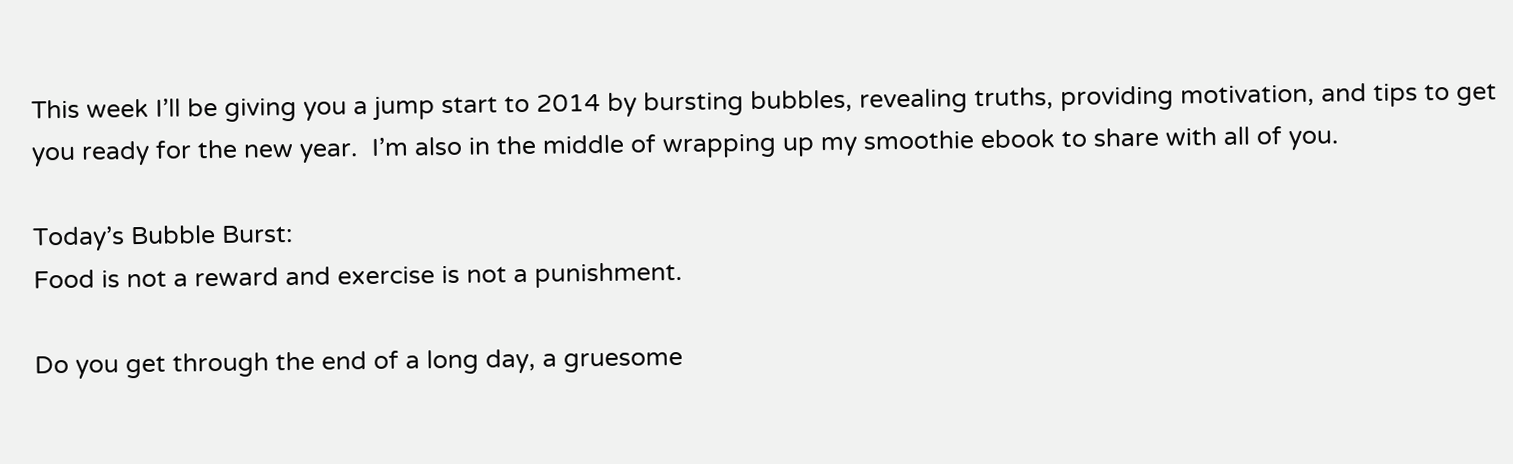This week I’ll be giving you a jump start to 2014 by bursting bubbles, revealing truths, providing motivation, and tips to get you ready for the new year.  I’m also in the middle of wrapping up my smoothie ebook to share with all of you.

Today’s Bubble Burst:
Food is not a reward and exercise is not a punishment.

Do you get through the end of a long day, a gruesome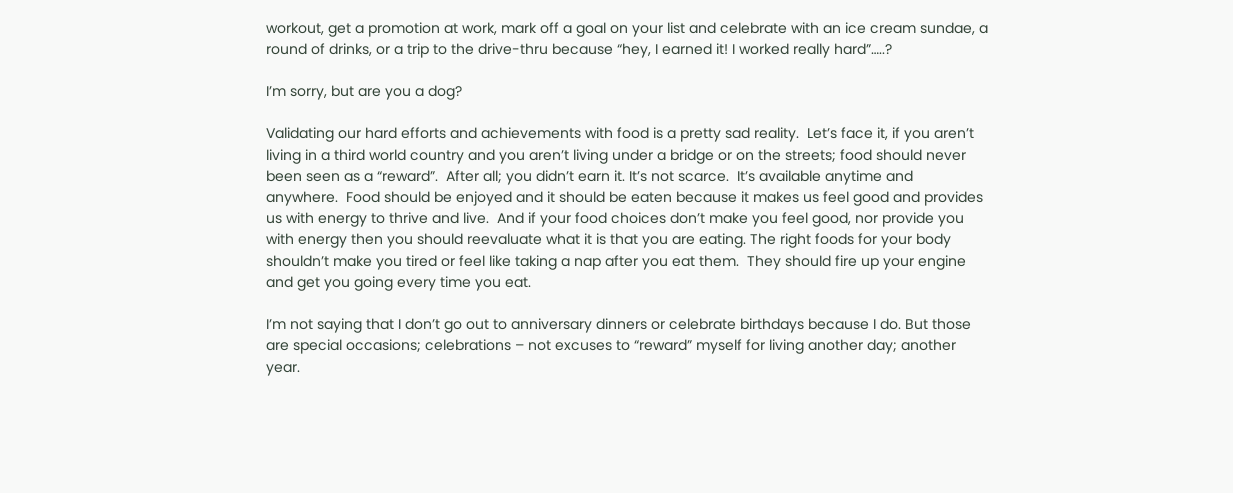workout, get a promotion at work, mark off a goal on your list and celebrate with an ice cream sundae, a round of drinks, or a trip to the drive-thru because “hey, I earned it! I worked really hard”…..?

I’m sorry, but are you a dog?

Validating our hard efforts and achievements with food is a pretty sad reality.  Let’s face it, if you aren’t living in a third world country and you aren’t living under a bridge or on the streets; food should never been seen as a “reward”.  After all; you didn’t earn it. It’s not scarce.  It’s available anytime and anywhere.  Food should be enjoyed and it should be eaten because it makes us feel good and provides us with energy to thrive and live.  And if your food choices don’t make you feel good, nor provide you with energy then you should reevaluate what it is that you are eating. The right foods for your body shouldn’t make you tired or feel like taking a nap after you eat them.  They should fire up your engine and get you going every time you eat.

I’m not saying that I don’t go out to anniversary dinners or celebrate birthdays because I do. But those are special occasions; celebrations – not excuses to “reward” myself for living another day; another year.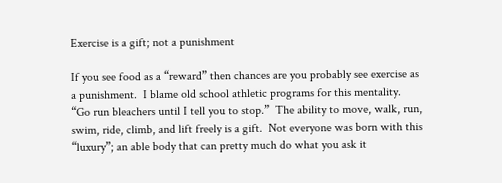Exercise is a gift; not a punishment

If you see food as a “reward” then chances are you probably see exercise as a punishment.  I blame old school athletic programs for this mentality.  “Go run bleachers until I tell you to stop.”  The ability to move, walk, run, swim, ride, climb, and lift freely is a gift.  Not everyone was born with this “luxury”; an able body that can pretty much do what you ask it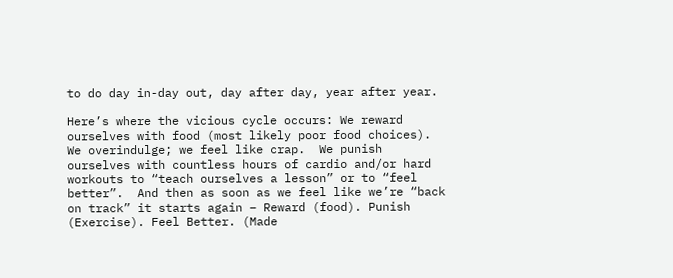to do day in-day out, day after day, year after year.

Here’s where the vicious cycle occurs: We reward ourselves with food (most likely poor food choices).  We overindulge; we feel like crap.  We punish ourselves with countless hours of cardio and/or hard workouts to “teach ourselves a lesson” or to “feel better”.  And then as soon as we feel like we’re “back on track” it starts again – Reward (food). Punish (Exercise). Feel Better. (Made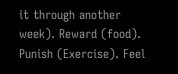it through another week). Reward (food). Punish (Exercise). Feel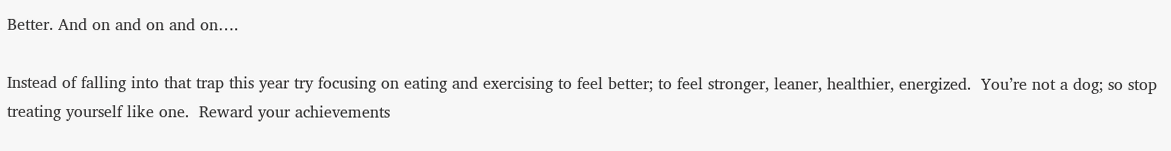Better. And on and on and on….

Instead of falling into that trap this year try focusing on eating and exercising to feel better; to feel stronger, leaner, healthier, energized.  You’re not a dog; so stop treating yourself like one.  Reward your achievements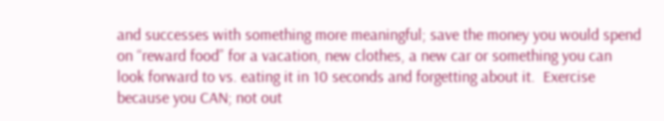and successes with something more meaningful; save the money you would spend on “reward food” for a vacation, new clothes, a new car or something you can look forward to vs. eating it in 10 seconds and forgetting about it.  Exercise because you CAN; not out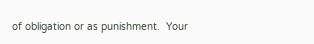of obligation or as punishment.  Your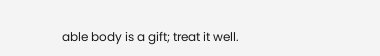able body is a gift; treat it well.